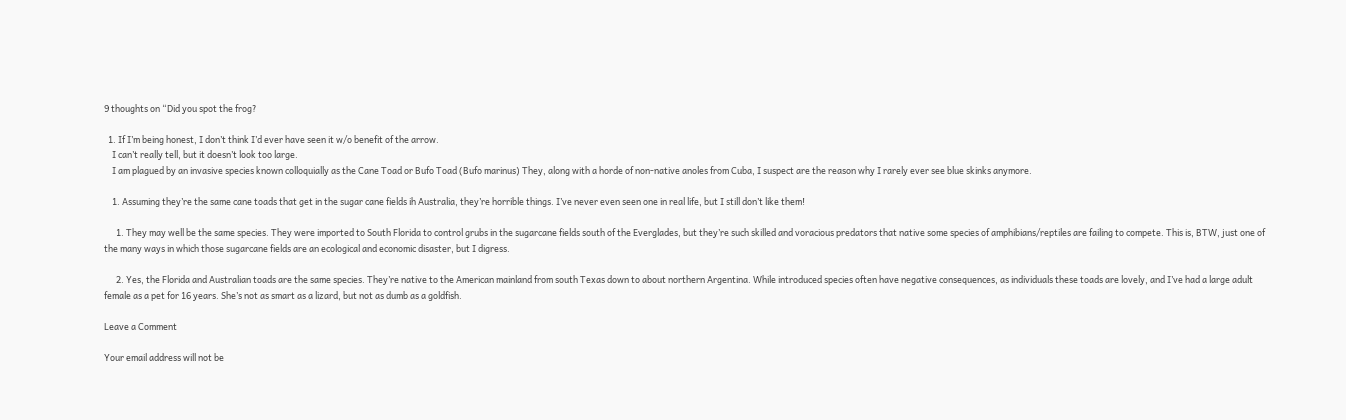9 thoughts on “Did you spot the frog?

  1. If I’m being honest, I don’t think I’d ever have seen it w/o benefit of the arrow.
    I can’t really tell, but it doesn’t look too large.
    I am plagued by an invasive species known colloquially as the Cane Toad or Bufo Toad (Bufo marinus) They, along with a horde of non-native anoles from Cuba, I suspect are the reason why I rarely ever see blue skinks anymore.

    1. Assuming they’re the same cane toads that get in the sugar cane fields ih Australia, they’re horrible things. I’ve never even seen one in real life, but I still don’t like them!

      1. They may well be the same species. They were imported to South Florida to control grubs in the sugarcane fields south of the Everglades, but they’re such skilled and voracious predators that native some species of amphibians/reptiles are failing to compete. This is, BTW, just one of the many ways in which those sugarcane fields are an ecological and economic disaster, but I digress.

      2. Yes, the Florida and Australian toads are the same species. They’re native to the American mainland from south Texas down to about northern Argentina. While introduced species often have negative consequences, as individuals these toads are lovely, and I’ve had a large adult female as a pet for 16 years. She’s not as smart as a lizard, but not as dumb as a goldfish.

Leave a Comment

Your email address will not be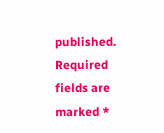published. Required fields are marked *